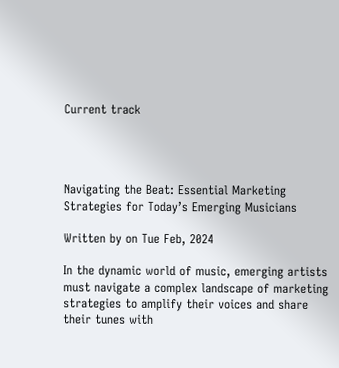Current track




Navigating the Beat: Essential Marketing Strategies for Today’s Emerging Musicians

Written by on Tue Feb, 2024

In the dynamic world of music, emerging artists must navigate a complex landscape of marketing strategies to amplify their voices and share their tunes with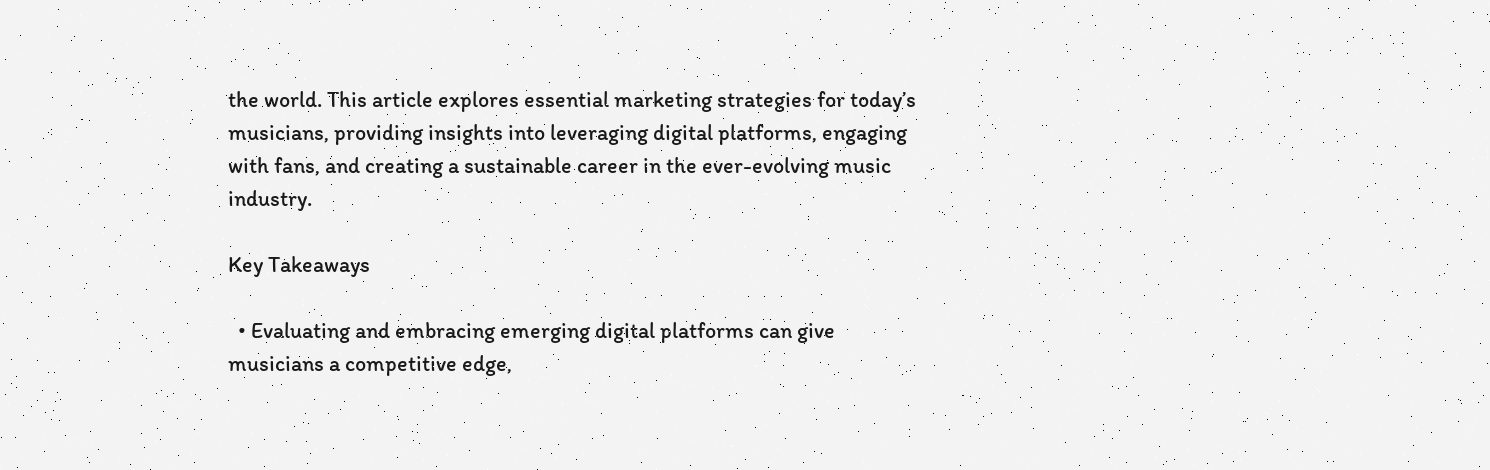the world. This article explores essential marketing strategies for today’s musicians, providing insights into leveraging digital platforms, engaging with fans, and creating a sustainable career in the ever-evolving music industry.

Key Takeaways

  • Evaluating and embracing emerging digital platforms can give musicians a competitive edge,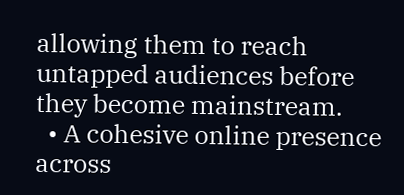allowing them to reach untapped audiences before they become mainstream.
  • A cohesive online presence across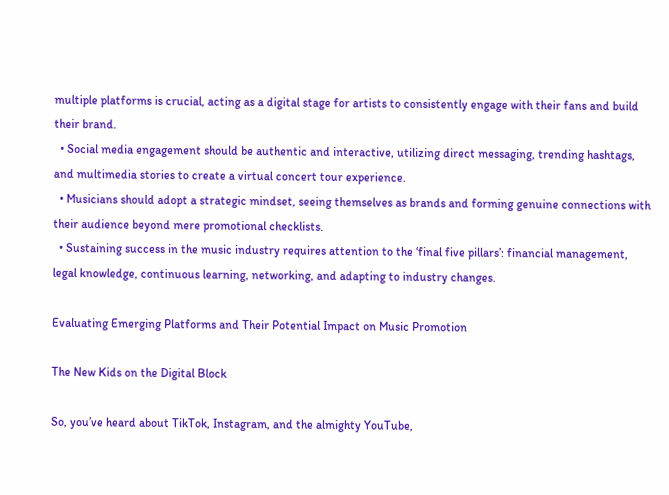multiple platforms is crucial, acting as a digital stage for artists to consistently engage with their fans and build their brand.
  • Social media engagement should be authentic and interactive, utilizing direct messaging, trending hashtags, and multimedia stories to create a virtual concert tour experience.
  • Musicians should adopt a strategic mindset, seeing themselves as brands and forming genuine connections with their audience beyond mere promotional checklists.
  • Sustaining success in the music industry requires attention to the ‘final five pillars’: financial management, legal knowledge, continuous learning, networking, and adapting to industry changes.

Evaluating Emerging Platforms and Their Potential Impact on Music Promotion

The New Kids on the Digital Block

So, you’ve heard about TikTok, Instagram, and the almighty YouTube,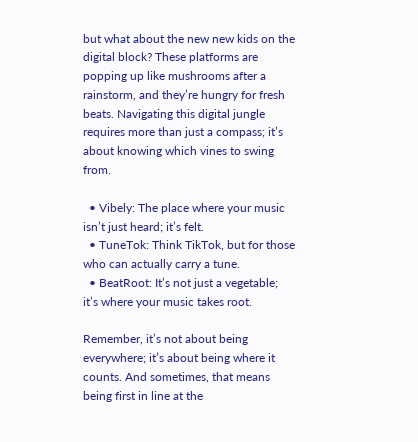but what about the new new kids on the digital block? These platforms are popping up like mushrooms after a rainstorm, and they’re hungry for fresh beats. Navigating this digital jungle requires more than just a compass; it’s about knowing which vines to swing from.

  • Vibely: The place where your music isn’t just heard; it’s felt.
  • TuneTok: Think TikTok, but for those who can actually carry a tune.
  • BeatRoot: It’s not just a vegetable; it’s where your music takes root.

Remember, it’s not about being everywhere; it’s about being where it counts. And sometimes, that means being first in line at the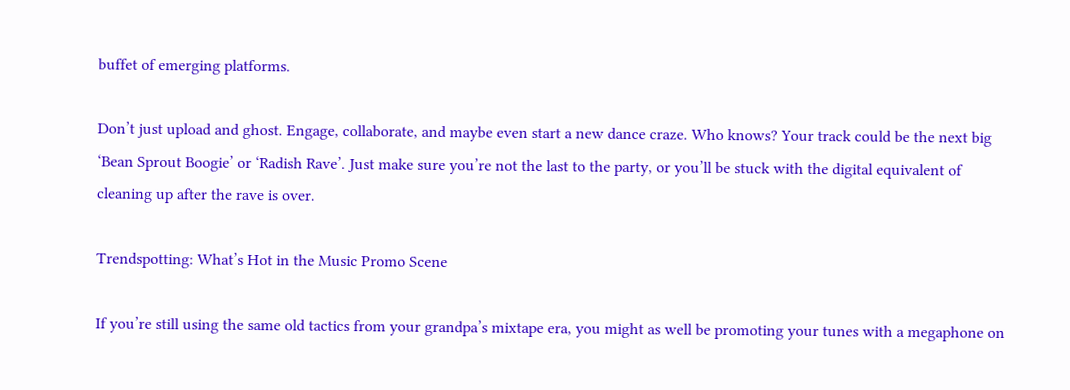buffet of emerging platforms.

Don’t just upload and ghost. Engage, collaborate, and maybe even start a new dance craze. Who knows? Your track could be the next big ‘Bean Sprout Boogie’ or ‘Radish Rave’. Just make sure you’re not the last to the party, or you’ll be stuck with the digital equivalent of cleaning up after the rave is over.

Trendspotting: What’s Hot in the Music Promo Scene

If you’re still using the same old tactics from your grandpa’s mixtape era, you might as well be promoting your tunes with a megaphone on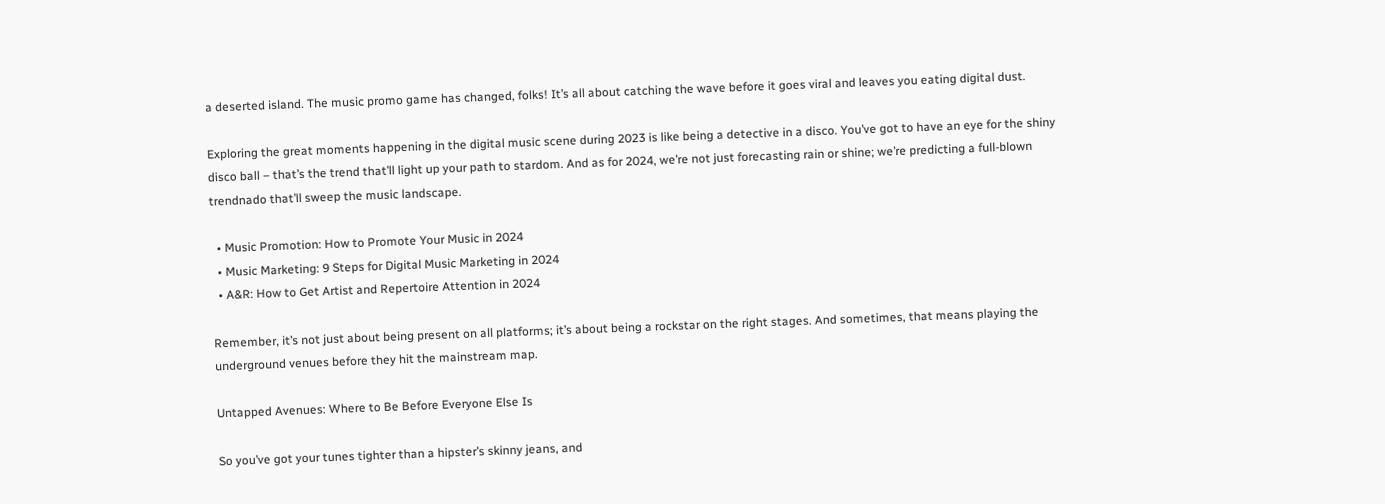a deserted island. The music promo game has changed, folks! It’s all about catching the wave before it goes viral and leaves you eating digital dust.

Exploring the great moments happening in the digital music scene during 2023 is like being a detective in a disco. You’ve got to have an eye for the shiny disco ball – that’s the trend that’ll light up your path to stardom. And as for 2024, we’re not just forecasting rain or shine; we’re predicting a full-blown trendnado that’ll sweep the music landscape.

  • Music Promotion: How to Promote Your Music in 2024
  • Music Marketing: 9 Steps for Digital Music Marketing in 2024
  • A&R: How to Get Artist and Repertoire Attention in 2024

Remember, it’s not just about being present on all platforms; it’s about being a rockstar on the right stages. And sometimes, that means playing the underground venues before they hit the mainstream map.

Untapped Avenues: Where to Be Before Everyone Else Is

So you’ve got your tunes tighter than a hipster’s skinny jeans, and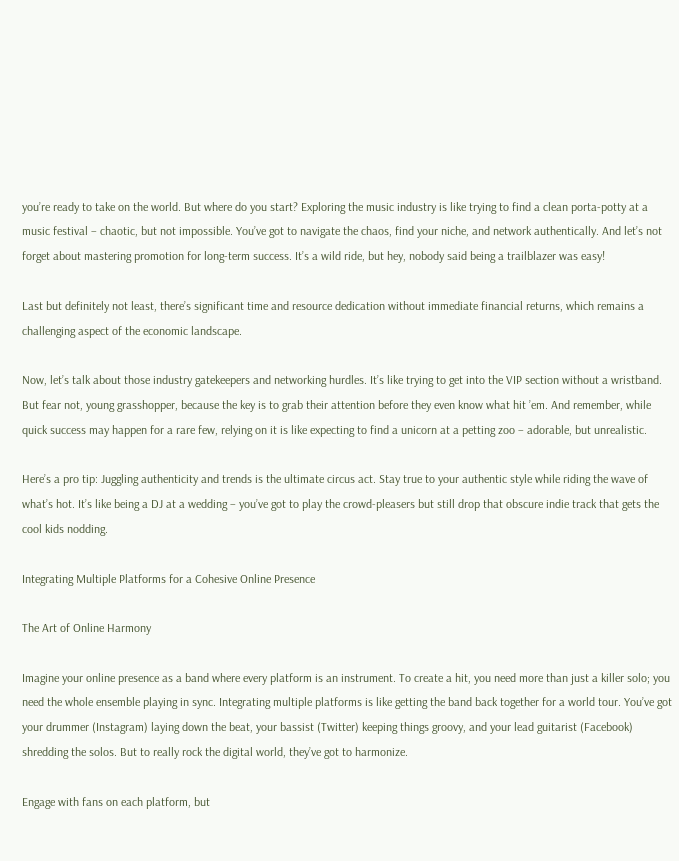you’re ready to take on the world. But where do you start? Exploring the music industry is like trying to find a clean porta-potty at a music festival – chaotic, but not impossible. You’ve got to navigate the chaos, find your niche, and network authentically. And let’s not forget about mastering promotion for long-term success. It’s a wild ride, but hey, nobody said being a trailblazer was easy!

Last but definitely not least, there’s significant time and resource dedication without immediate financial returns, which remains a challenging aspect of the economic landscape.

Now, let’s talk about those industry gatekeepers and networking hurdles. It’s like trying to get into the VIP section without a wristband. But fear not, young grasshopper, because the key is to grab their attention before they even know what hit ’em. And remember, while quick success may happen for a rare few, relying on it is like expecting to find a unicorn at a petting zoo – adorable, but unrealistic.

Here’s a pro tip: Juggling authenticity and trends is the ultimate circus act. Stay true to your authentic style while riding the wave of what’s hot. It’s like being a DJ at a wedding – you’ve got to play the crowd-pleasers but still drop that obscure indie track that gets the cool kids nodding.

Integrating Multiple Platforms for a Cohesive Online Presence

The Art of Online Harmony

Imagine your online presence as a band where every platform is an instrument. To create a hit, you need more than just a killer solo; you need the whole ensemble playing in sync. Integrating multiple platforms is like getting the band back together for a world tour. You’ve got your drummer (Instagram) laying down the beat, your bassist (Twitter) keeping things groovy, and your lead guitarist (Facebook) shredding the solos. But to really rock the digital world, they’ve got to harmonize.

Engage with fans on each platform, but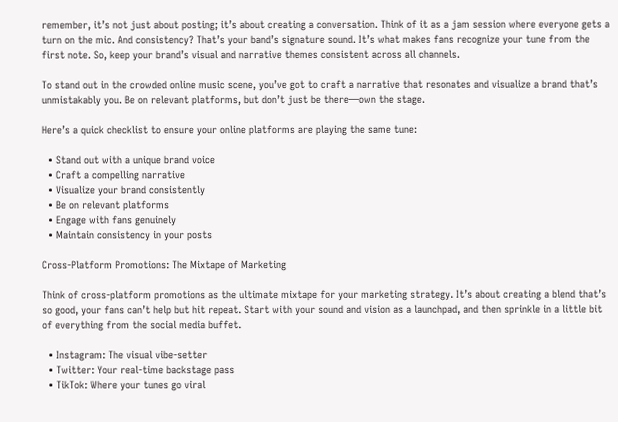remember, it’s not just about posting; it’s about creating a conversation. Think of it as a jam session where everyone gets a turn on the mic. And consistency? That’s your band’s signature sound. It’s what makes fans recognize your tune from the first note. So, keep your brand’s visual and narrative themes consistent across all channels.

To stand out in the crowded online music scene, you’ve got to craft a narrative that resonates and visualize a brand that’s unmistakably you. Be on relevant platforms, but don’t just be there—own the stage.

Here’s a quick checklist to ensure your online platforms are playing the same tune:

  • Stand out with a unique brand voice
  • Craft a compelling narrative
  • Visualize your brand consistently
  • Be on relevant platforms
  • Engage with fans genuinely
  • Maintain consistency in your posts

Cross-Platform Promotions: The Mixtape of Marketing

Think of cross-platform promotions as the ultimate mixtape for your marketing strategy. It’s about creating a blend that’s so good, your fans can’t help but hit repeat. Start with your sound and vision as a launchpad, and then sprinkle in a little bit of everything from the social media buffet.

  • Instagram: The visual vibe-setter
  • Twitter: Your real-time backstage pass
  • TikTok: Where your tunes go viral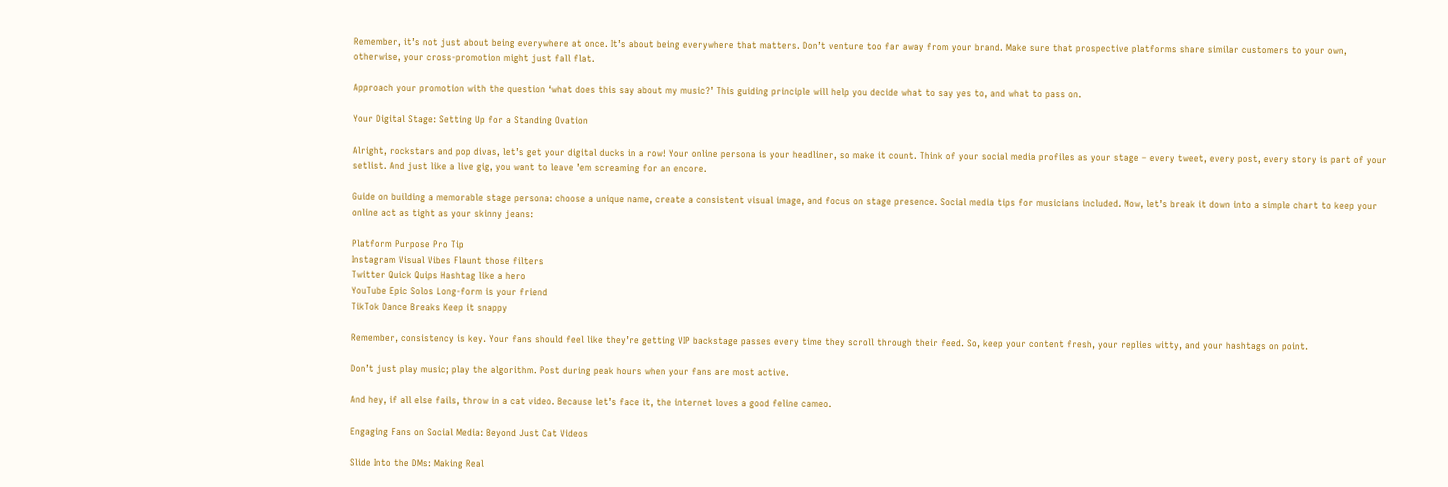Remember, it’s not just about being everywhere at once. It’s about being everywhere that matters. Don’t venture too far away from your brand. Make sure that prospective platforms share similar customers to your own, otherwise, your cross-promotion might just fall flat.

Approach your promotion with the question ‘what does this say about my music?’ This guiding principle will help you decide what to say yes to, and what to pass on.

Your Digital Stage: Setting Up for a Standing Ovation

Alright, rockstars and pop divas, let’s get your digital ducks in a row! Your online persona is your headliner, so make it count. Think of your social media profiles as your stage – every tweet, every post, every story is part of your setlist. And just like a live gig, you want to leave ’em screaming for an encore.

Guide on building a memorable stage persona: choose a unique name, create a consistent visual image, and focus on stage presence. Social media tips for musicians included. Now, let’s break it down into a simple chart to keep your online act as tight as your skinny jeans:

Platform Purpose Pro Tip
Instagram Visual Vibes Flaunt those filters
Twitter Quick Quips Hashtag like a hero
YouTube Epic Solos Long-form is your friend
TikTok Dance Breaks Keep it snappy

Remember, consistency is key. Your fans should feel like they’re getting VIP backstage passes every time they scroll through their feed. So, keep your content fresh, your replies witty, and your hashtags on point.

Don’t just play music; play the algorithm. Post during peak hours when your fans are most active.

And hey, if all else fails, throw in a cat video. Because let’s face it, the internet loves a good feline cameo.

Engaging Fans on Social Media: Beyond Just Cat Videos

Slide Into the DMs: Making Real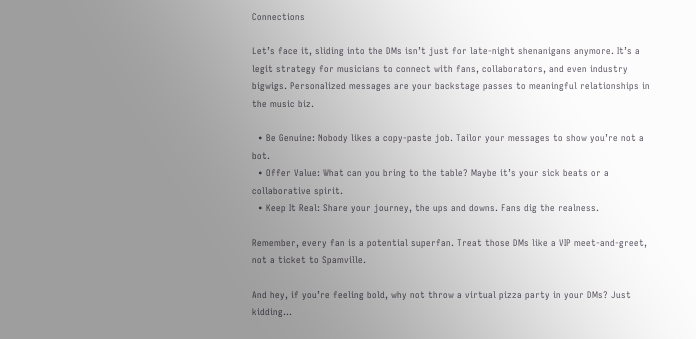Connections

Let’s face it, sliding into the DMs isn’t just for late-night shenanigans anymore. It’s a legit strategy for musicians to connect with fans, collaborators, and even industry bigwigs. Personalized messages are your backstage passes to meaningful relationships in the music biz.

  • Be Genuine: Nobody likes a copy-paste job. Tailor your messages to show you’re not a bot.
  • Offer Value: What can you bring to the table? Maybe it’s your sick beats or a collaborative spirit.
  • Keep It Real: Share your journey, the ups and downs. Fans dig the realness.

Remember, every fan is a potential superfan. Treat those DMs like a VIP meet-and-greet, not a ticket to Spamville.

And hey, if you’re feeling bold, why not throw a virtual pizza party in your DMs? Just kidding…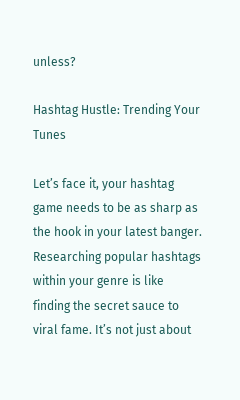unless?

Hashtag Hustle: Trending Your Tunes

Let’s face it, your hashtag game needs to be as sharp as the hook in your latest banger. Researching popular hashtags within your genre is like finding the secret sauce to viral fame. It’s not just about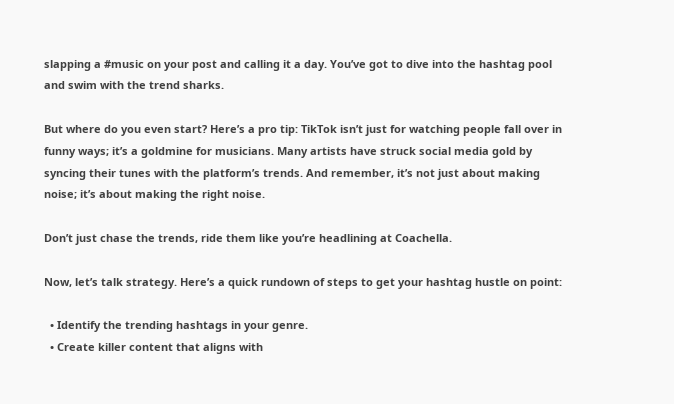slapping a #music on your post and calling it a day. You’ve got to dive into the hashtag pool and swim with the trend sharks.

But where do you even start? Here’s a pro tip: TikTok isn’t just for watching people fall over in funny ways; it’s a goldmine for musicians. Many artists have struck social media gold by syncing their tunes with the platform’s trends. And remember, it’s not just about making noise; it’s about making the right noise.

Don’t just chase the trends, ride them like you’re headlining at Coachella.

Now, let’s talk strategy. Here’s a quick rundown of steps to get your hashtag hustle on point:

  • Identify the trending hashtags in your genre.
  • Create killer content that aligns with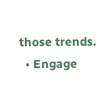those trends.
  • Engage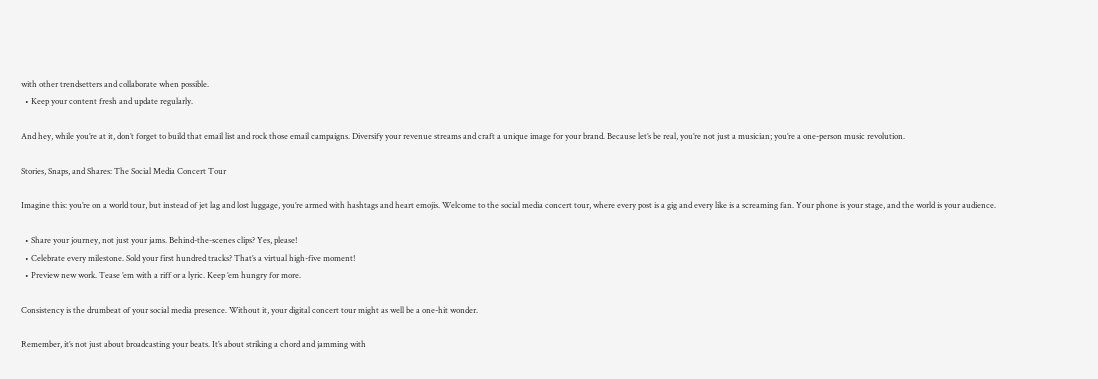with other trendsetters and collaborate when possible.
  • Keep your content fresh and update regularly.

And hey, while you’re at it, don’t forget to build that email list and rock those email campaigns. Diversify your revenue streams and craft a unique image for your brand. Because let’s be real, you’re not just a musician; you’re a one-person music revolution.

Stories, Snaps, and Shares: The Social Media Concert Tour

Imagine this: you’re on a world tour, but instead of jet lag and lost luggage, you’re armed with hashtags and heart emojis. Welcome to the social media concert tour, where every post is a gig and every like is a screaming fan. Your phone is your stage, and the world is your audience.

  • Share your journey, not just your jams. Behind-the-scenes clips? Yes, please!
  • Celebrate every milestone. Sold your first hundred tracks? That’s a virtual high-five moment!
  • Preview new work. Tease ’em with a riff or a lyric. Keep ’em hungry for more.

Consistency is the drumbeat of your social media presence. Without it, your digital concert tour might as well be a one-hit wonder.

Remember, it’s not just about broadcasting your beats. It’s about striking a chord and jamming with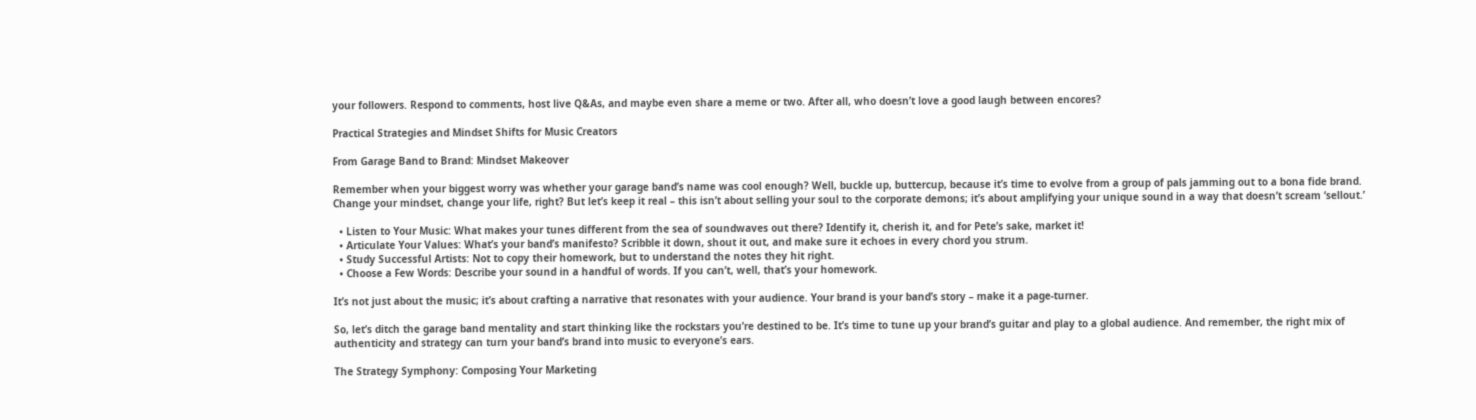your followers. Respond to comments, host live Q&As, and maybe even share a meme or two. After all, who doesn’t love a good laugh between encores?

Practical Strategies and Mindset Shifts for Music Creators

From Garage Band to Brand: Mindset Makeover

Remember when your biggest worry was whether your garage band’s name was cool enough? Well, buckle up, buttercup, because it’s time to evolve from a group of pals jamming out to a bona fide brand. Change your mindset, change your life, right? But let’s keep it real – this isn’t about selling your soul to the corporate demons; it’s about amplifying your unique sound in a way that doesn’t scream ‘sellout.’

  • Listen to Your Music: What makes your tunes different from the sea of soundwaves out there? Identify it, cherish it, and for Pete’s sake, market it!
  • Articulate Your Values: What’s your band’s manifesto? Scribble it down, shout it out, and make sure it echoes in every chord you strum.
  • Study Successful Artists: Not to copy their homework, but to understand the notes they hit right.
  • Choose a Few Words: Describe your sound in a handful of words. If you can’t, well, that’s your homework.

It’s not just about the music; it’s about crafting a narrative that resonates with your audience. Your brand is your band’s story – make it a page-turner.

So, let’s ditch the garage band mentality and start thinking like the rockstars you’re destined to be. It’s time to tune up your brand’s guitar and play to a global audience. And remember, the right mix of authenticity and strategy can turn your band’s brand into music to everyone’s ears.

The Strategy Symphony: Composing Your Marketing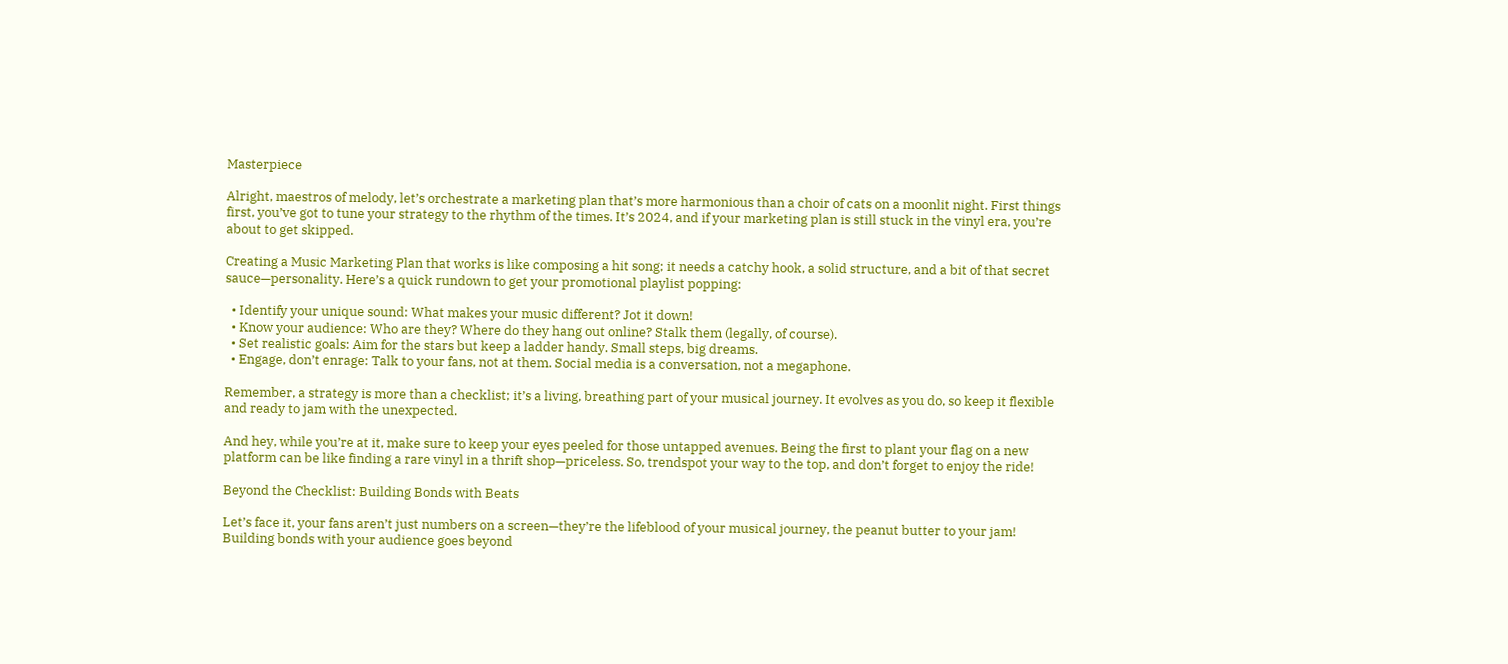Masterpiece

Alright, maestros of melody, let’s orchestrate a marketing plan that’s more harmonious than a choir of cats on a moonlit night. First things first, you’ve got to tune your strategy to the rhythm of the times. It’s 2024, and if your marketing plan is still stuck in the vinyl era, you’re about to get skipped.

Creating a Music Marketing Plan that works is like composing a hit song; it needs a catchy hook, a solid structure, and a bit of that secret sauce—personality. Here’s a quick rundown to get your promotional playlist popping:

  • Identify your unique sound: What makes your music different? Jot it down!
  • Know your audience: Who are they? Where do they hang out online? Stalk them (legally, of course).
  • Set realistic goals: Aim for the stars but keep a ladder handy. Small steps, big dreams.
  • Engage, don’t enrage: Talk to your fans, not at them. Social media is a conversation, not a megaphone.

Remember, a strategy is more than a checklist; it’s a living, breathing part of your musical journey. It evolves as you do, so keep it flexible and ready to jam with the unexpected.

And hey, while you’re at it, make sure to keep your eyes peeled for those untapped avenues. Being the first to plant your flag on a new platform can be like finding a rare vinyl in a thrift shop—priceless. So, trendspot your way to the top, and don’t forget to enjoy the ride!

Beyond the Checklist: Building Bonds with Beats

Let’s face it, your fans aren’t just numbers on a screen—they’re the lifeblood of your musical journey, the peanut butter to your jam! Building bonds with your audience goes beyond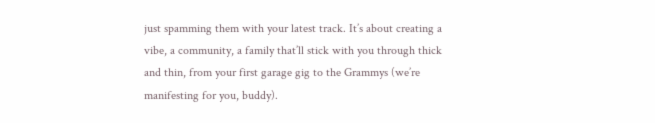just spamming them with your latest track. It’s about creating a vibe, a community, a family that’ll stick with you through thick and thin, from your first garage gig to the Grammys (we’re manifesting for you, buddy).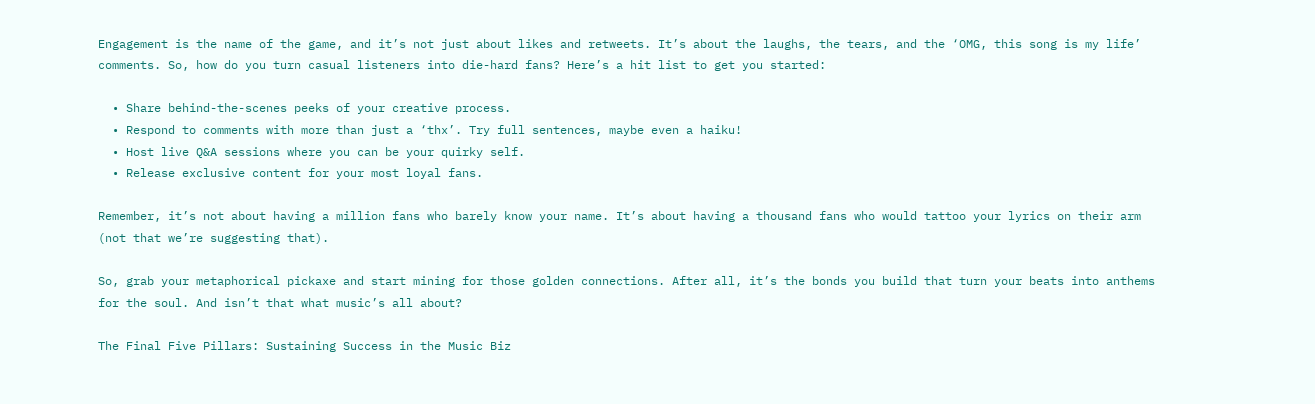Engagement is the name of the game, and it’s not just about likes and retweets. It’s about the laughs, the tears, and the ‘OMG, this song is my life’ comments. So, how do you turn casual listeners into die-hard fans? Here’s a hit list to get you started:

  • Share behind-the-scenes peeks of your creative process.
  • Respond to comments with more than just a ‘thx’. Try full sentences, maybe even a haiku!
  • Host live Q&A sessions where you can be your quirky self.
  • Release exclusive content for your most loyal fans.

Remember, it’s not about having a million fans who barely know your name. It’s about having a thousand fans who would tattoo your lyrics on their arm (not that we’re suggesting that).

So, grab your metaphorical pickaxe and start mining for those golden connections. After all, it’s the bonds you build that turn your beats into anthems for the soul. And isn’t that what music’s all about?

The Final Five Pillars: Sustaining Success in the Music Biz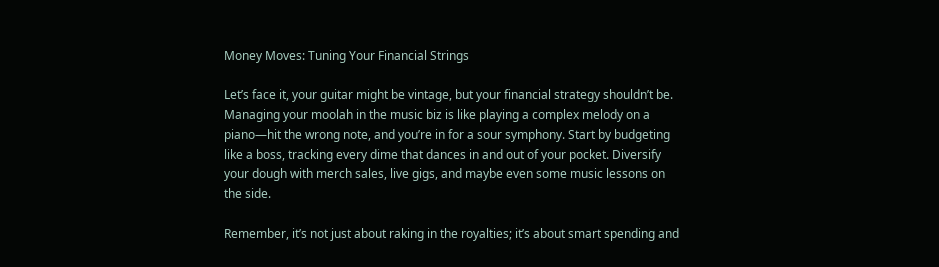Money Moves: Tuning Your Financial Strings

Let’s face it, your guitar might be vintage, but your financial strategy shouldn’t be. Managing your moolah in the music biz is like playing a complex melody on a piano—hit the wrong note, and you’re in for a sour symphony. Start by budgeting like a boss, tracking every dime that dances in and out of your pocket. Diversify your dough with merch sales, live gigs, and maybe even some music lessons on the side.

Remember, it’s not just about raking in the royalties; it’s about smart spending and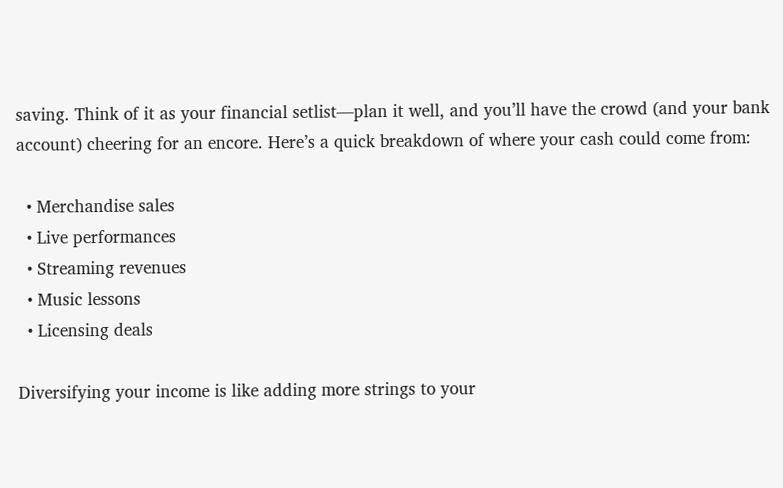saving. Think of it as your financial setlist—plan it well, and you’ll have the crowd (and your bank account) cheering for an encore. Here’s a quick breakdown of where your cash could come from:

  • Merchandise sales
  • Live performances
  • Streaming revenues
  • Music lessons
  • Licensing deals

Diversifying your income is like adding more strings to your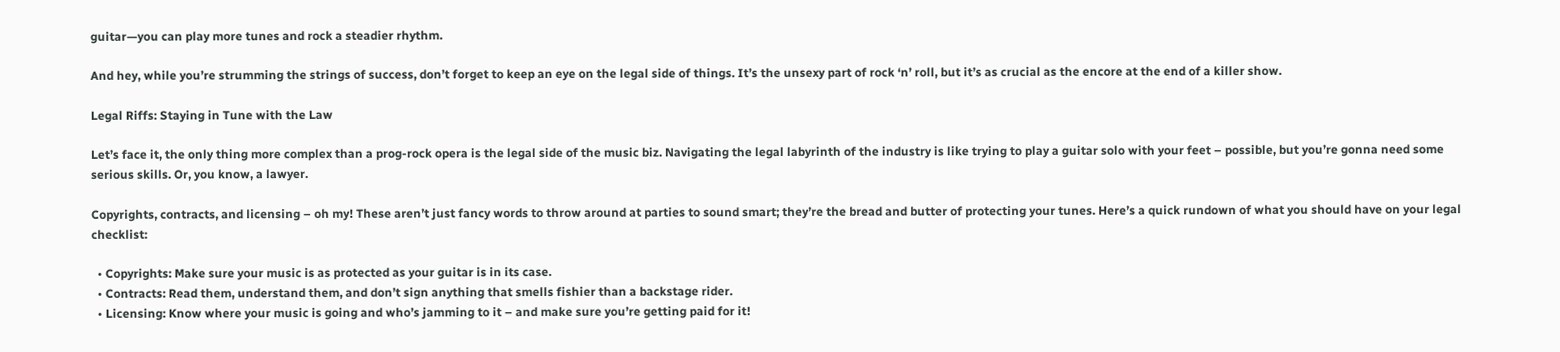guitar—you can play more tunes and rock a steadier rhythm.

And hey, while you’re strumming the strings of success, don’t forget to keep an eye on the legal side of things. It’s the unsexy part of rock ‘n’ roll, but it’s as crucial as the encore at the end of a killer show.

Legal Riffs: Staying in Tune with the Law

Let’s face it, the only thing more complex than a prog-rock opera is the legal side of the music biz. Navigating the legal labyrinth of the industry is like trying to play a guitar solo with your feet – possible, but you’re gonna need some serious skills. Or, you know, a lawyer.

Copyrights, contracts, and licensing – oh my! These aren’t just fancy words to throw around at parties to sound smart; they’re the bread and butter of protecting your tunes. Here’s a quick rundown of what you should have on your legal checklist:

  • Copyrights: Make sure your music is as protected as your guitar is in its case.
  • Contracts: Read them, understand them, and don’t sign anything that smells fishier than a backstage rider.
  • Licensing: Know where your music is going and who’s jamming to it – and make sure you’re getting paid for it!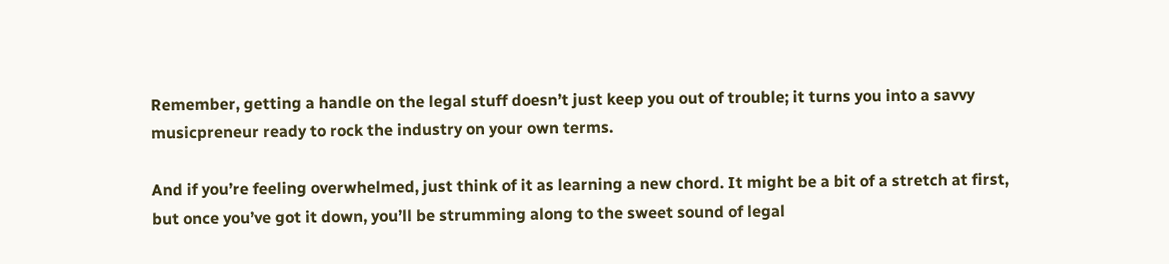Remember, getting a handle on the legal stuff doesn’t just keep you out of trouble; it turns you into a savvy musicpreneur ready to rock the industry on your own terms.

And if you’re feeling overwhelmed, just think of it as learning a new chord. It might be a bit of a stretch at first, but once you’ve got it down, you’ll be strumming along to the sweet sound of legal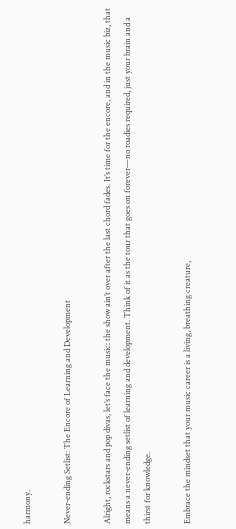harmony.

Never-ending Setlist: The Encore of Learning and Development

Alright, rockstars and pop divas, let’s face the music: the show ain’t over after the last chord fades. It’s time for the encore, and in the music biz, that means a never-ending setlist of learning and development. Think of it as the tour that goes on forever—no roadies required, just your brain and a thirst for knowledge.

Embrace the mindset that your music career is a living, breathing creature,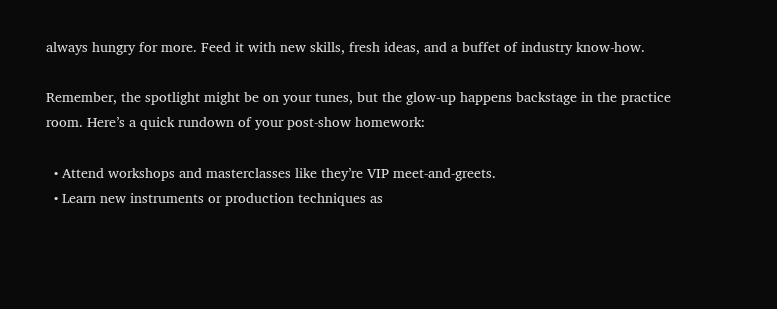always hungry for more. Feed it with new skills, fresh ideas, and a buffet of industry know-how.

Remember, the spotlight might be on your tunes, but the glow-up happens backstage in the practice room. Here’s a quick rundown of your post-show homework:

  • Attend workshops and masterclasses like they’re VIP meet-and-greets.
  • Learn new instruments or production techniques as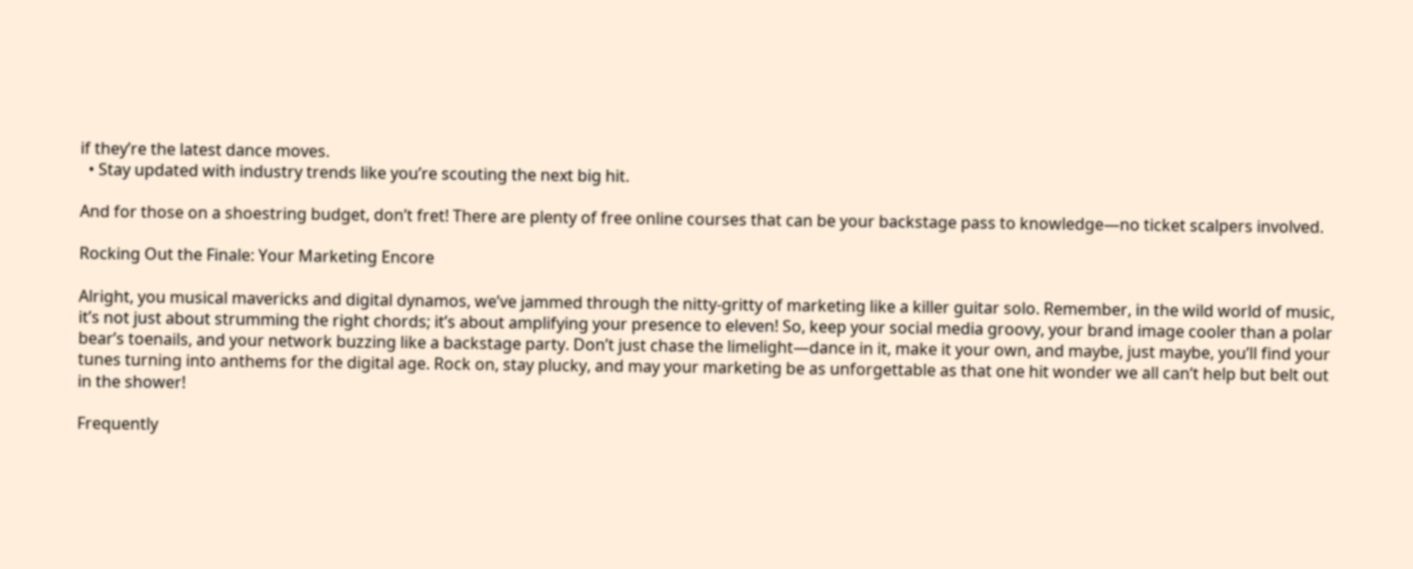if they’re the latest dance moves.
  • Stay updated with industry trends like you’re scouting the next big hit.

And for those on a shoestring budget, don’t fret! There are plenty of free online courses that can be your backstage pass to knowledge—no ticket scalpers involved.

Rocking Out the Finale: Your Marketing Encore

Alright, you musical mavericks and digital dynamos, we’ve jammed through the nitty-gritty of marketing like a killer guitar solo. Remember, in the wild world of music, it’s not just about strumming the right chords; it’s about amplifying your presence to eleven! So, keep your social media groovy, your brand image cooler than a polar bear’s toenails, and your network buzzing like a backstage party. Don’t just chase the limelight—dance in it, make it your own, and maybe, just maybe, you’ll find your tunes turning into anthems for the digital age. Rock on, stay plucky, and may your marketing be as unforgettable as that one hit wonder we all can’t help but belt out in the shower!

Frequently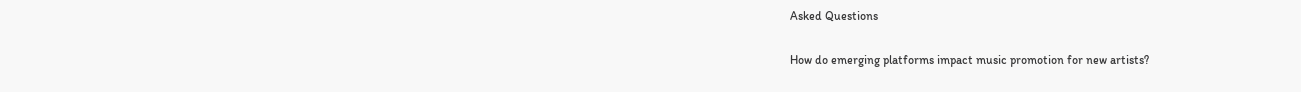Asked Questions

How do emerging platforms impact music promotion for new artists?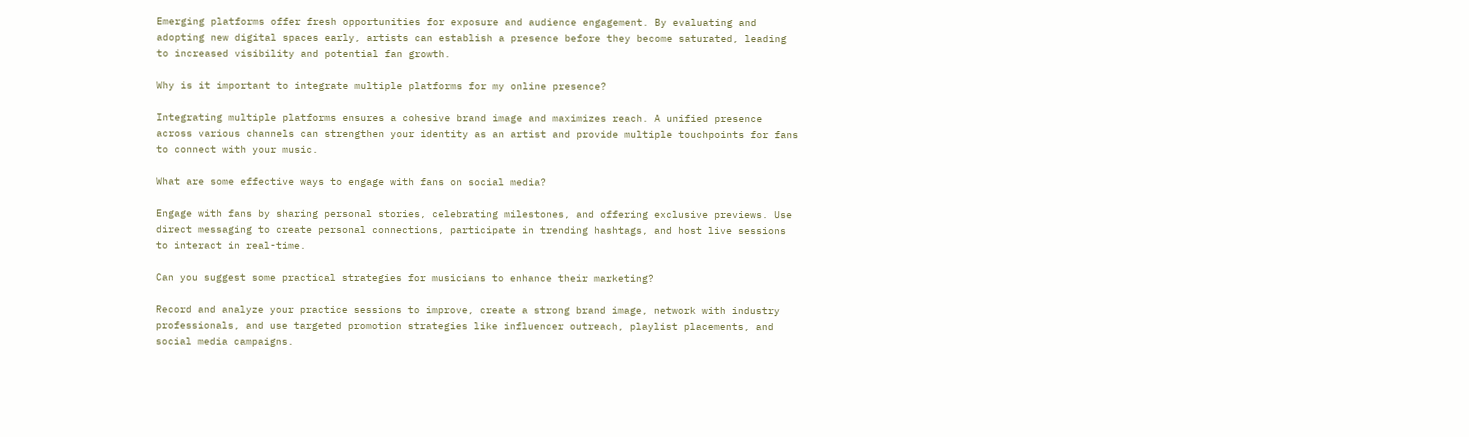Emerging platforms offer fresh opportunities for exposure and audience engagement. By evaluating and adopting new digital spaces early, artists can establish a presence before they become saturated, leading to increased visibility and potential fan growth.

Why is it important to integrate multiple platforms for my online presence?

Integrating multiple platforms ensures a cohesive brand image and maximizes reach. A unified presence across various channels can strengthen your identity as an artist and provide multiple touchpoints for fans to connect with your music.

What are some effective ways to engage with fans on social media?

Engage with fans by sharing personal stories, celebrating milestones, and offering exclusive previews. Use direct messaging to create personal connections, participate in trending hashtags, and host live sessions to interact in real-time.

Can you suggest some practical strategies for musicians to enhance their marketing?

Record and analyze your practice sessions to improve, create a strong brand image, network with industry professionals, and use targeted promotion strategies like influencer outreach, playlist placements, and social media campaigns.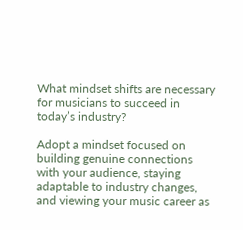What mindset shifts are necessary for musicians to succeed in today’s industry?

Adopt a mindset focused on building genuine connections with your audience, staying adaptable to industry changes, and viewing your music career as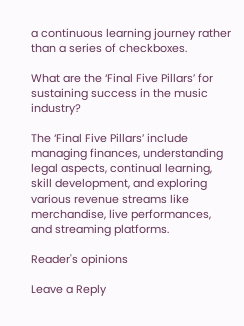a continuous learning journey rather than a series of checkboxes.

What are the ‘Final Five Pillars’ for sustaining success in the music industry?

The ‘Final Five Pillars’ include managing finances, understanding legal aspects, continual learning, skill development, and exploring various revenue streams like merchandise, live performances, and streaming platforms.

Reader's opinions

Leave a Reply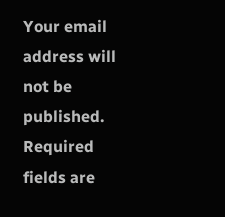Your email address will not be published. Required fields are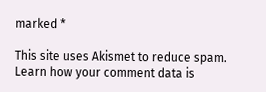marked *

This site uses Akismet to reduce spam. Learn how your comment data is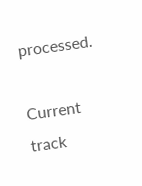processed.

Current track